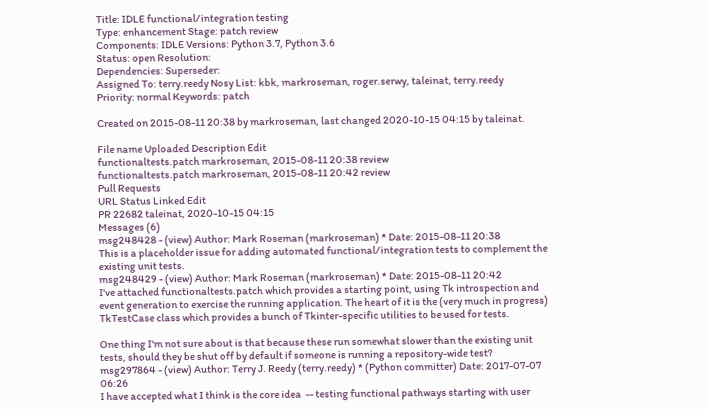Title: IDLE functional/integration testing
Type: enhancement Stage: patch review
Components: IDLE Versions: Python 3.7, Python 3.6
Status: open Resolution:
Dependencies: Superseder:
Assigned To: terry.reedy Nosy List: kbk, markroseman, roger.serwy, taleinat, terry.reedy
Priority: normal Keywords: patch

Created on 2015-08-11 20:38 by markroseman, last changed 2020-10-15 04:15 by taleinat.

File name Uploaded Description Edit
functionaltests.patch markroseman, 2015-08-11 20:38 review
functionaltests.patch markroseman, 2015-08-11 20:42 review
Pull Requests
URL Status Linked Edit
PR 22682 taleinat, 2020-10-15 04:15
Messages (6)
msg248428 - (view) Author: Mark Roseman (markroseman) * Date: 2015-08-11 20:38
This is a placeholder issue for adding automated functional/integration tests to complement the existing unit tests.
msg248429 - (view) Author: Mark Roseman (markroseman) * Date: 2015-08-11 20:42
I've attached functionaltests.patch which provides a starting point, using Tk introspection and event generation to exercise the running application. The heart of it is the (very much in progress) TkTestCase class which provides a bunch of Tkinter-specific utilities to be used for tests.

One thing I'm not sure about is that because these run somewhat slower than the existing unit tests, should they be shut off by default if someone is running a repository-wide test?
msg297864 - (view) Author: Terry J. Reedy (terry.reedy) * (Python committer) Date: 2017-07-07 06:26
I have accepted what I think is the core idea  -- testing functional pathways starting with user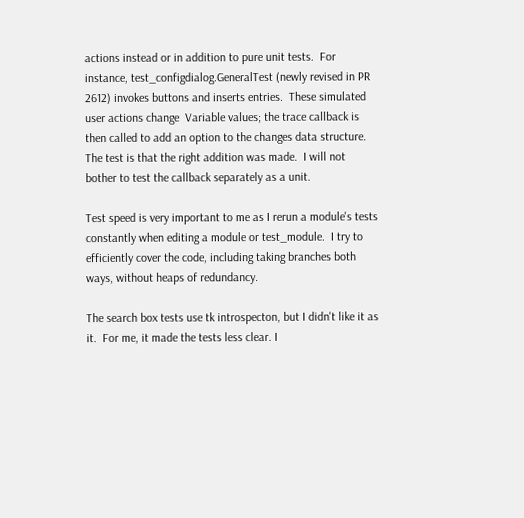actions instead or in addition to pure unit tests.  For instance, test_configdialog.GeneralTest (newly revised in PR 2612) invokes buttons and inserts entries.  These simulated user actions change  Variable values; the trace callback is then called to add an option to the changes data structure.  The test is that the right addition was made.  I will not bother to test the callback separately as a unit.

Test speed is very important to me as I rerun a module's tests constantly when editing a module or test_module.  I try to efficiently cover the code, including taking branches both ways, without heaps of redundancy.

The search box tests use tk introspecton, but I didn't like it as it.  For me, it made the tests less clear. I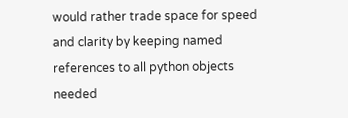would rather trade space for speed and clarity by keeping named references to all python objects needed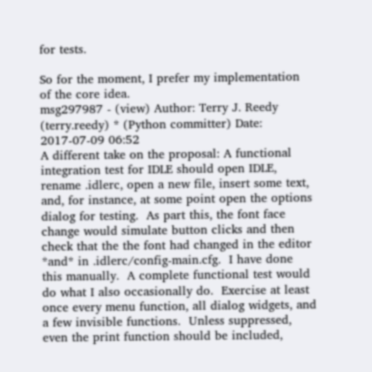for tests.

So for the moment, I prefer my implementation of the core idea.
msg297987 - (view) Author: Terry J. Reedy (terry.reedy) * (Python committer) Date: 2017-07-09 06:52
A different take on the proposal: A functional integration test for IDLE should open IDLE, rename .idlerc, open a new file, insert some text, and, for instance, at some point open the options dialog for testing.  As part this, the font face change would simulate button clicks and then check that the the font had changed in the editor *and* in .idlerc/config-main.cfg.  I have done this manually.  A complete functional test would do what I also occasionally do.  Exercise at least once every menu function, all dialog widgets, and a few invisible functions.  Unless suppressed, even the print function should be included,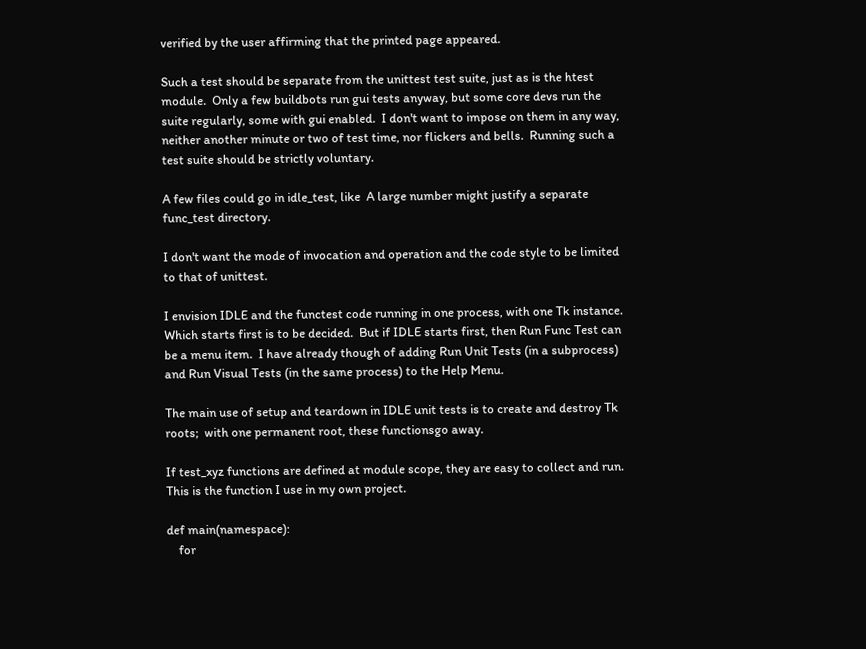verified by the user affirming that the printed page appeared.

Such a test should be separate from the unittest test suite, just as is the htest module.  Only a few buildbots run gui tests anyway, but some core devs run the suite regularly, some with gui enabled.  I don't want to impose on them in any way, neither another minute or two of test time, nor flickers and bells.  Running such a test suite should be strictly voluntary.

A few files could go in idle_test, like  A large number might justify a separate func_test directory.

I don't want the mode of invocation and operation and the code style to be limited to that of unittest.

I envision IDLE and the functest code running in one process, with one Tk instance.  Which starts first is to be decided.  But if IDLE starts first, then Run Func Test can be a menu item.  I have already though of adding Run Unit Tests (in a subprocess) and Run Visual Tests (in the same process) to the Help Menu.

The main use of setup and teardown in IDLE unit tests is to create and destroy Tk roots;  with one permanent root, these functionsgo away.

If test_xyz functions are defined at module scope, they are easy to collect and run.  This is the function I use in my own project.

def main(namespace):
    for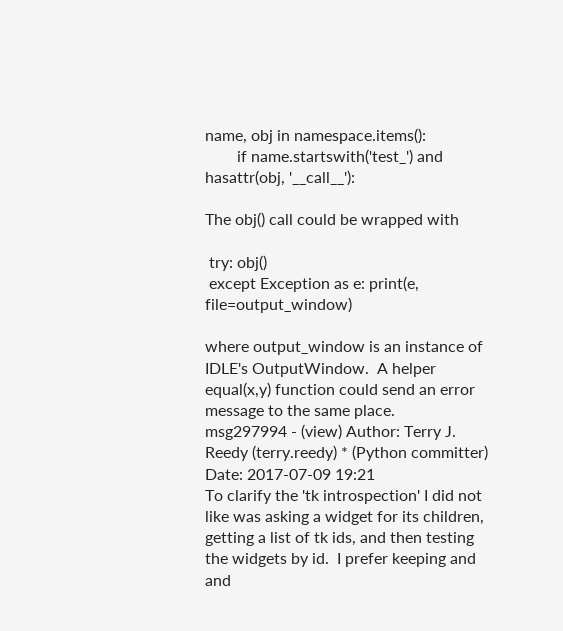name, obj in namespace.items():
        if name.startswith('test_') and hasattr(obj, '__call__'):

The obj() call could be wrapped with

 try: obj()
 except Exception as e: print(e, file=output_window)

where output_window is an instance of IDLE's OutputWindow.  A helper equal(x,y) function could send an error message to the same place.
msg297994 - (view) Author: Terry J. Reedy (terry.reedy) * (Python committer) Date: 2017-07-09 19:21
To clarify the 'tk introspection' I did not like was asking a widget for its children, getting a list of tk ids, and then testing the widgets by id.  I prefer keeping and and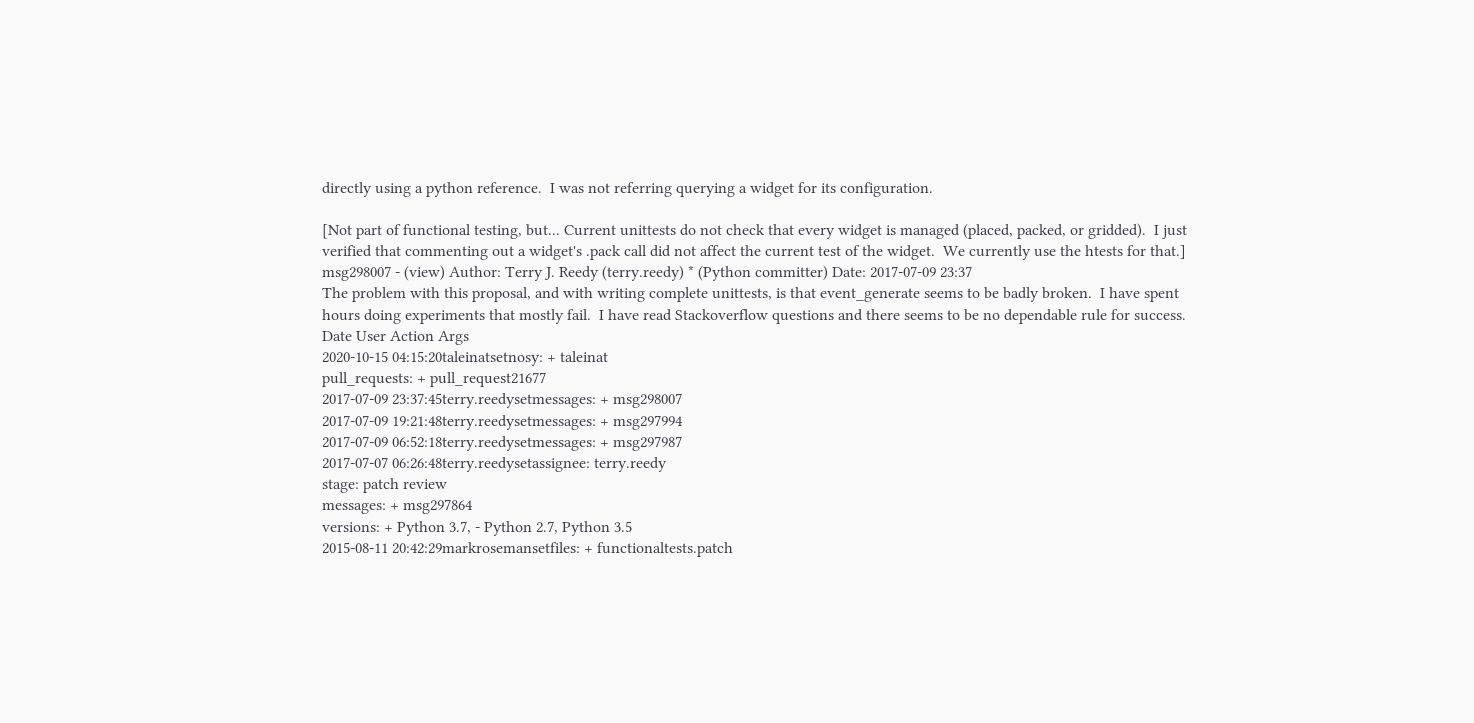directly using a python reference.  I was not referring querying a widget for its configuration.

[Not part of functional testing, but... Current unittests do not check that every widget is managed (placed, packed, or gridded).  I just verified that commenting out a widget's .pack call did not affect the current test of the widget.  We currently use the htests for that.]
msg298007 - (view) Author: Terry J. Reedy (terry.reedy) * (Python committer) Date: 2017-07-09 23:37
The problem with this proposal, and with writing complete unittests, is that event_generate seems to be badly broken.  I have spent hours doing experiments that mostly fail.  I have read Stackoverflow questions and there seems to be no dependable rule for success.
Date User Action Args
2020-10-15 04:15:20taleinatsetnosy: + taleinat
pull_requests: + pull_request21677
2017-07-09 23:37:45terry.reedysetmessages: + msg298007
2017-07-09 19:21:48terry.reedysetmessages: + msg297994
2017-07-09 06:52:18terry.reedysetmessages: + msg297987
2017-07-07 06:26:48terry.reedysetassignee: terry.reedy
stage: patch review
messages: + msg297864
versions: + Python 3.7, - Python 2.7, Python 3.5
2015-08-11 20:42:29markrosemansetfiles: + functionaltests.patch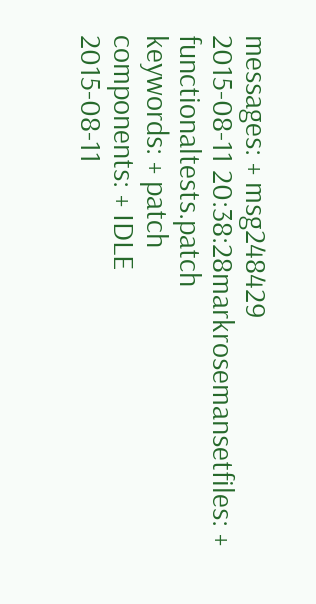messages: + msg248429
2015-08-11 20:38:28markrosemansetfiles: + functionaltests.patch
keywords: + patch
components: + IDLE
2015-08-11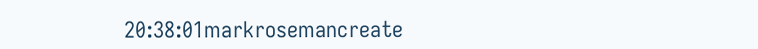20:38:01markrosemancreate